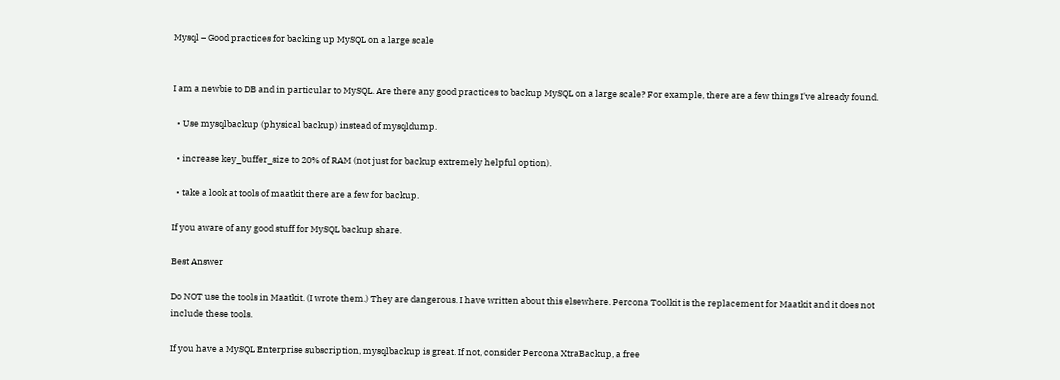Mysql – Good practices for backing up MySQL on a large scale


I am a newbie to DB and in particular to MySQL. Are there any good practices to backup MySQL on a large scale? For example, there are a few things I've already found.

  • Use mysqlbackup (physical backup) instead of mysqldump.

  • increase key_buffer_size to 20% of RAM (not just for backup extremely helpful option).

  • take a look at tools of maatkit there are a few for backup.

If you aware of any good stuff for MySQL backup share.

Best Answer

Do NOT use the tools in Maatkit. (I wrote them.) They are dangerous. I have written about this elsewhere. Percona Toolkit is the replacement for Maatkit and it does not include these tools.

If you have a MySQL Enterprise subscription, mysqlbackup is great. If not, consider Percona XtraBackup, a free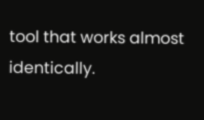tool that works almost identically.